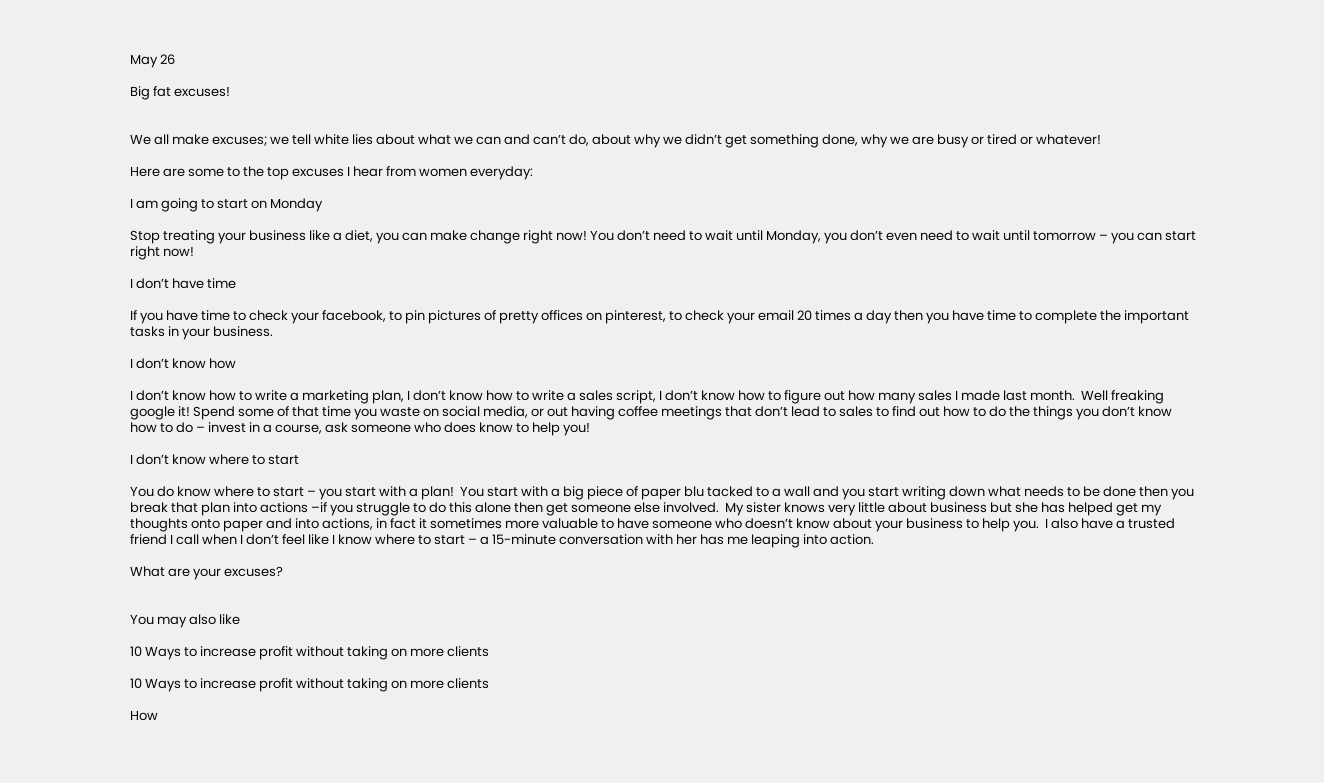May 26

Big fat excuses!


We all make excuses; we tell white lies about what we can and can’t do, about why we didn’t get something done, why we are busy or tired or whatever!

Here are some to the top excuses I hear from women everyday:

I am going to start on Monday

Stop treating your business like a diet, you can make change right now! You don’t need to wait until Monday, you don’t even need to wait until tomorrow – you can start right now!

I don’t have time

If you have time to check your facebook, to pin pictures of pretty offices on pinterest, to check your email 20 times a day then you have time to complete the important tasks in your business.

I don’t know how

I don’t know how to write a marketing plan, I don’t know how to write a sales script, I don’t know how to figure out how many sales I made last month.  Well freaking google it! Spend some of that time you waste on social media, or out having coffee meetings that don’t lead to sales to find out how to do the things you don’t know how to do – invest in a course, ask someone who does know to help you!

I don’t know where to start

You do know where to start – you start with a plan!  You start with a big piece of paper blu tacked to a wall and you start writing down what needs to be done then you break that plan into actions –if you struggle to do this alone then get someone else involved.  My sister knows very little about business but she has helped get my thoughts onto paper and into actions, in fact it sometimes more valuable to have someone who doesn’t know about your business to help you.  I also have a trusted friend I call when I don’t feel like I know where to start – a 15-minute conversation with her has me leaping into action.

What are your excuses?


You may also like

10 Ways to increase profit without taking on more clients

10 Ways to increase profit without taking on more clients

How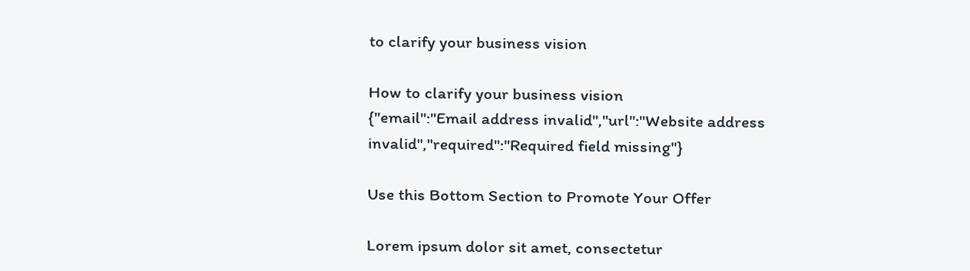to clarify your business vision

How to clarify your business vision
{"email":"Email address invalid","url":"Website address invalid","required":"Required field missing"}

Use this Bottom Section to Promote Your Offer

Lorem ipsum dolor sit amet, consectetur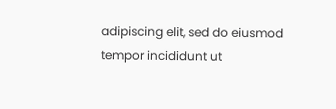adipiscing elit, sed do eiusmod tempor incididunt ut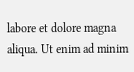labore et dolore magna aliqua. Ut enim ad minim